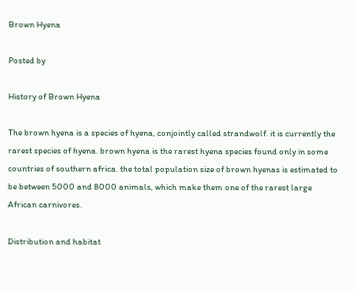Brown Hyena

Posted by

History of Brown Hyena

The brown hyena is a species of hyena, conjointly called strandwolf. it is currently the rarest species of hyena. brown hyena is the rarest hyena species found only in some countries of southern africa. the total population size of brown hyenas is estimated to be between 5000 and 8000 animals, which make them one of the rarest large African carnivores.

Distribution and habitat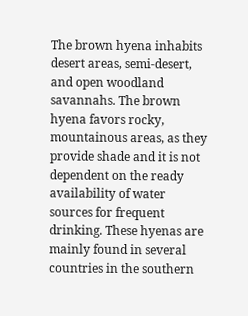The brown hyena inhabits desert areas, semi-desert, and open woodland savannahs. The brown hyena favors rocky, mountainous areas, as they provide shade and it is not dependent on the ready availability of water sources for frequent drinking. These hyenas are mainly found in several countries in the southern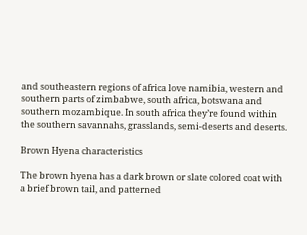and southeastern regions of africa love namibia, western and southern parts of zimbabwe, south africa, botswana and southern mozambique. In south africa they’re found within the southern savannahs, grasslands, semi-deserts and deserts.

Brown Hyena characteristics

The brown hyena has a dark brown or slate colored coat with a brief brown tail, and patterned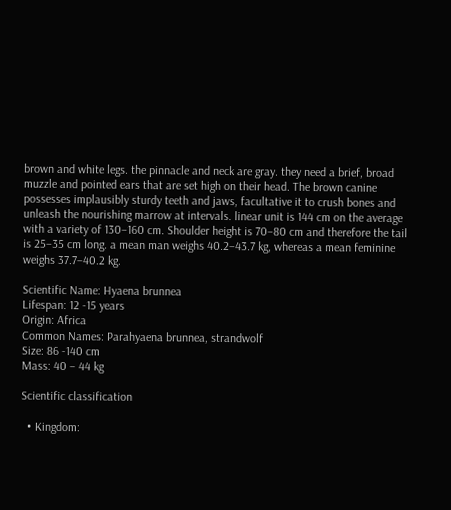brown and white legs. the pinnacle and neck are gray. they need a brief, broad muzzle and pointed ears that are set high on their head. The brown canine possesses implausibly sturdy teeth and jaws, facultative it to crush bones and unleash the nourishing marrow at intervals. linear unit is 144 cm on the average with a variety of 130–160 cm. Shoulder height is 70–80 cm and therefore the tail is 25–35 cm long. a mean man weighs 40.2–43.7 kg, whereas a mean feminine weighs 37.7–40.2 kg.

Scientific Name: Hyaena brunnea
Lifespan: 12 -15 years
Origin: Africa
Common Names: Parahyaena brunnea, strandwolf
Size: 86 -140 cm
Mass: 40 – 44 kg

Scientific classification

  • Kingdom: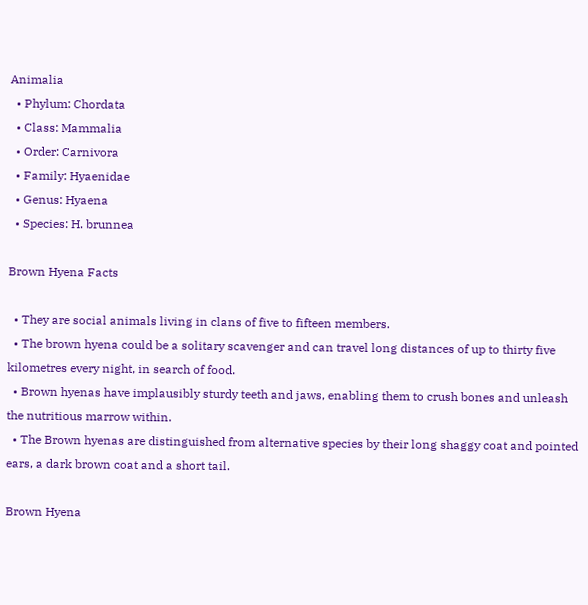Animalia
  • Phylum: Chordata
  • Class: Mammalia
  • Order: Carnivora
  • Family: Hyaenidae
  • Genus: Hyaena
  • Species: H. brunnea

Brown Hyena Facts

  • They are social animals living in clans of five to fifteen members.
  • The brown hyena could be a solitary scavenger and can travel long distances of up to thirty five kilometres every night, in search of food.
  • Brown hyenas have implausibly sturdy teeth and jaws, enabling them to crush bones and unleash the nutritious marrow within.
  • The Brown hyenas are distinguished from alternative species by their long shaggy coat and pointed ears, a dark brown coat and a short tail.

Brown Hyena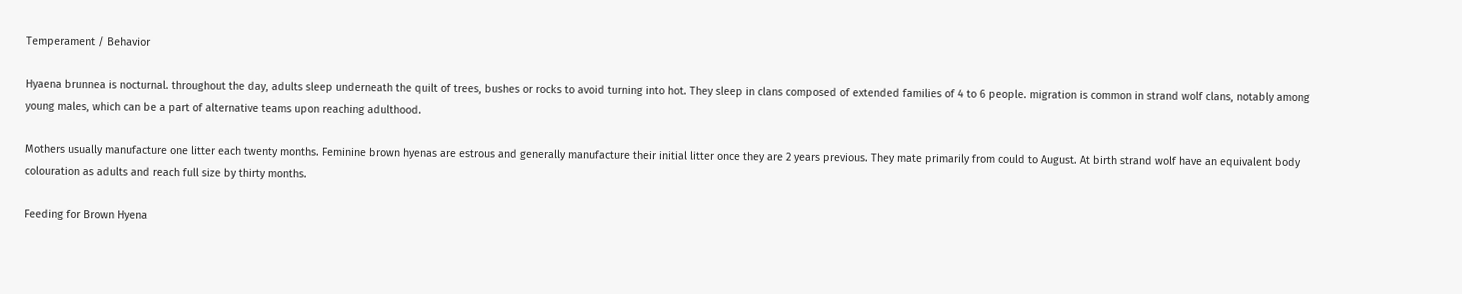Temperament / Behavior

Hyaena brunnea is nocturnal. throughout the day, adults sleep underneath the quilt of trees, bushes or rocks to avoid turning into hot. They sleep in clans composed of extended families of 4 to 6 people. migration is common in strand wolf clans, notably among young males, which can be a part of alternative teams upon reaching adulthood.

Mothers usually manufacture one litter each twenty months. Feminine brown hyenas are estrous and generally manufacture their initial litter once they are 2 years previous. They mate primarily from could to August. At birth strand wolf have an equivalent body colouration as adults and reach full size by thirty months.

Feeding for Brown Hyena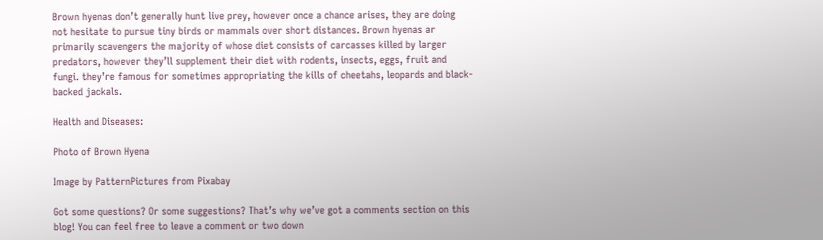Brown hyenas don’t generally hunt live prey, however once a chance arises, they are doing not hesitate to pursue tiny birds or mammals over short distances. Brown hyenas ar primarily scavengers the majority of whose diet consists of carcasses killed by larger predators, however they’ll supplement their diet with rodents, insects, eggs, fruit and fungi. they’re famous for sometimes appropriating the kills of cheetahs, leopards and black-backed jackals.

Health and Diseases:

Photo of Brown Hyena

Image by PatternPictures from Pixabay

Got some questions? Or some suggestions? That’s why we’ve got a comments section on this blog! You can feel free to leave a comment or two down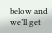below and we’ll get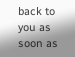back to you as soon as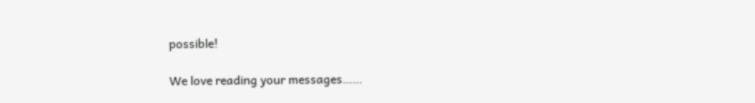possible!

We love reading your messages……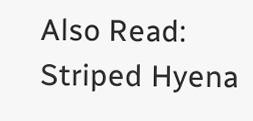Also Read: Striped Hyena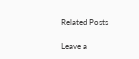Related Posts

Leave a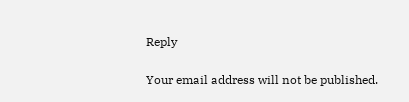Reply

Your email address will not be published.